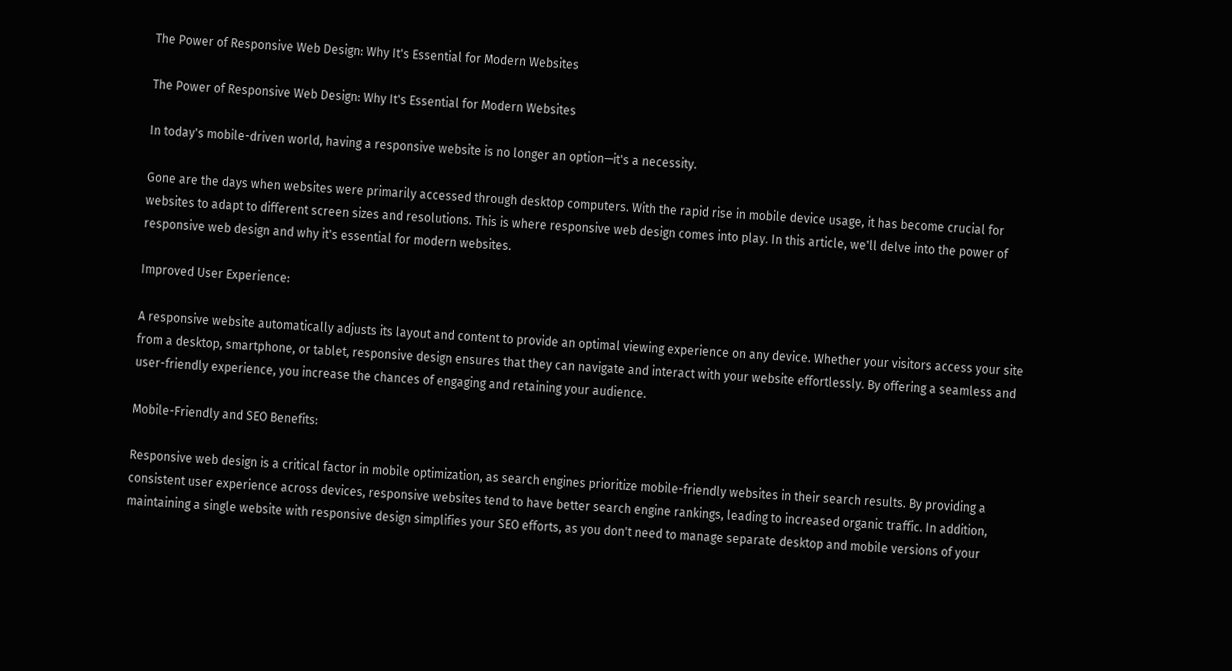The Power of Responsive Web Design: Why It's Essential for Modern Websites

The Power of Responsive Web Design: Why It's Essential for Modern Websites

In today's mobile-driven world, having a responsive website is no longer an option—it's a necessity.

Gone are the days when websites were primarily accessed through desktop computers. With the rapid rise in mobile device usage, it has become crucial for websites to adapt to different screen sizes and resolutions. This is where responsive web design comes into play. In this article, we'll delve into the power of responsive web design and why it's essential for modern websites.

Improved User Experience:

A responsive website automatically adjusts its layout and content to provide an optimal viewing experience on any device. Whether your visitors access your site from a desktop, smartphone, or tablet, responsive design ensures that they can navigate and interact with your website effortlessly. By offering a seamless and user-friendly experience, you increase the chances of engaging and retaining your audience.

Mobile-Friendly and SEO Benefits:

Responsive web design is a critical factor in mobile optimization, as search engines prioritize mobile-friendly websites in their search results. By providing a consistent user experience across devices, responsive websites tend to have better search engine rankings, leading to increased organic traffic. In addition, maintaining a single website with responsive design simplifies your SEO efforts, as you don't need to manage separate desktop and mobile versions of your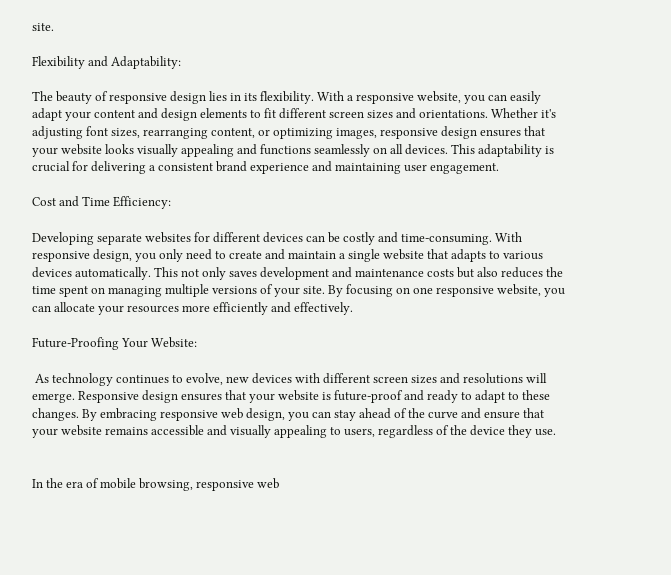site.

Flexibility and Adaptability:

The beauty of responsive design lies in its flexibility. With a responsive website, you can easily adapt your content and design elements to fit different screen sizes and orientations. Whether it's adjusting font sizes, rearranging content, or optimizing images, responsive design ensures that your website looks visually appealing and functions seamlessly on all devices. This adaptability is crucial for delivering a consistent brand experience and maintaining user engagement.

Cost and Time Efficiency:

Developing separate websites for different devices can be costly and time-consuming. With responsive design, you only need to create and maintain a single website that adapts to various devices automatically. This not only saves development and maintenance costs but also reduces the time spent on managing multiple versions of your site. By focusing on one responsive website, you can allocate your resources more efficiently and effectively.

Future-Proofing Your Website:

 As technology continues to evolve, new devices with different screen sizes and resolutions will emerge. Responsive design ensures that your website is future-proof and ready to adapt to these changes. By embracing responsive web design, you can stay ahead of the curve and ensure that your website remains accessible and visually appealing to users, regardless of the device they use.


In the era of mobile browsing, responsive web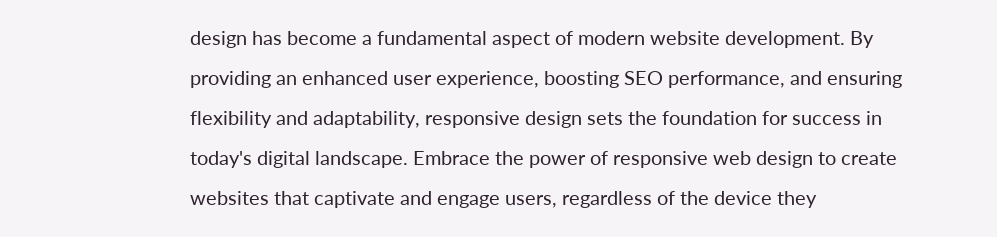design has become a fundamental aspect of modern website development. By providing an enhanced user experience, boosting SEO performance, and ensuring flexibility and adaptability, responsive design sets the foundation for success in today's digital landscape. Embrace the power of responsive web design to create websites that captivate and engage users, regardless of the device they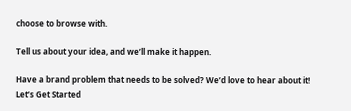choose to browse with.

Tell us about your idea, and we’ll make it happen.

Have a brand problem that needs to be solved? We’d love to hear about it!
Let’s Get Started